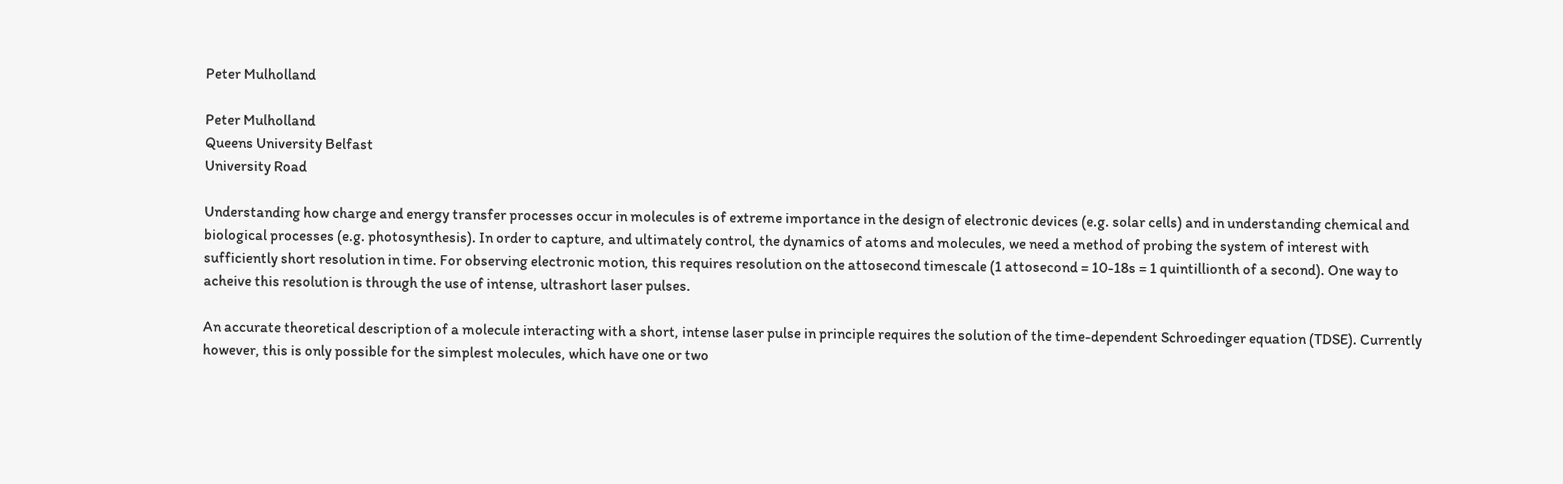Peter Mulholland

Peter Mulholland
Queens University Belfast
University Road

Understanding how charge and energy transfer processes occur in molecules is of extreme importance in the design of electronic devices (e.g. solar cells) and in understanding chemical and biological processes (e.g. photosynthesis). In order to capture, and ultimately control, the dynamics of atoms and molecules, we need a method of probing the system of interest with sufficiently short resolution in time. For observing electronic motion, this requires resolution on the attosecond timescale (1 attosecond = 10-18s = 1 quintillionth of a second). One way to acheive this resolution is through the use of intense, ultrashort laser pulses.

An accurate theoretical description of a molecule interacting with a short, intense laser pulse in principle requires the solution of the time-dependent Schroedinger equation (TDSE). Currently however, this is only possible for the simplest molecules, which have one or two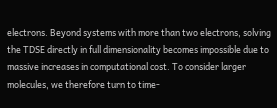electrons. Beyond systems with more than two electrons, solving the TDSE directly in full dimensionality becomes impossible due to massive increases in computational cost. To consider larger molecules, we therefore turn to time-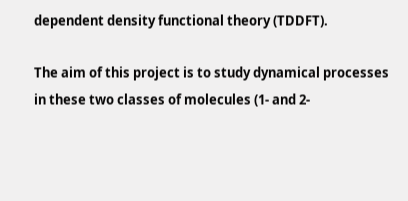dependent density functional theory (TDDFT).

The aim of this project is to study dynamical processes in these two classes of molecules (1- and 2-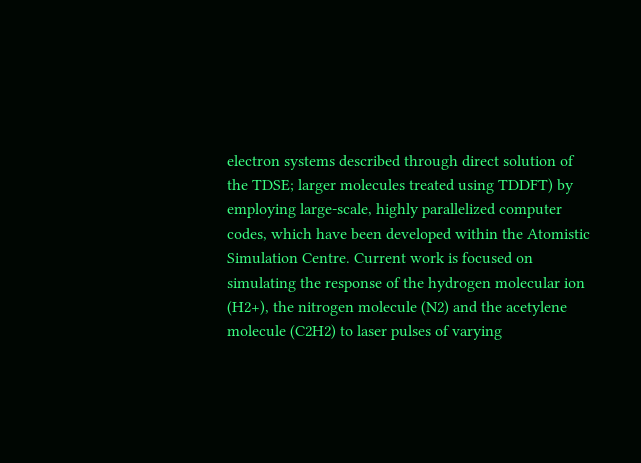electron systems described through direct solution of the TDSE; larger molecules treated using TDDFT) by employing large-scale, highly parallelized computer codes, which have been developed within the Atomistic Simulation Centre. Current work is focused on simulating the response of the hydrogen molecular ion (H2+), the nitrogen molecule (N2) and the acetylene molecule (C2H2) to laser pulses of varying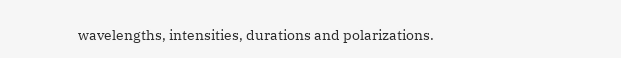wavelengths, intensities, durations and polarizations.